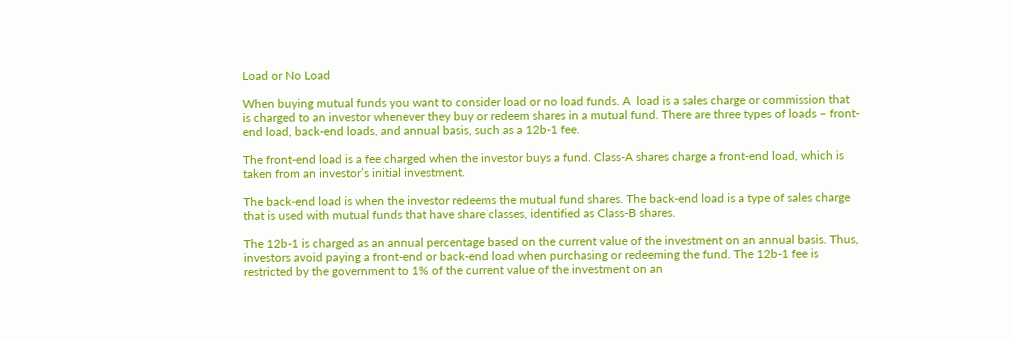Load or No Load

When buying mutual funds you want to consider load or no load funds. A  load is a sales charge or commission that is charged to an investor whenever they buy or redeem shares in a mutual fund. There are three types of loads – front-end load, back-end loads, and annual basis, such as a 12b-1 fee.

The front-end load is a fee charged when the investor buys a fund. Class-A shares charge a front-end load, which is taken from an investor’s initial investment.

The back-end load is when the investor redeems the mutual fund shares. The back-end load is a type of sales charge that is used with mutual funds that have share classes, identified as Class-B shares.

The 12b-1 is charged as an annual percentage based on the current value of the investment on an annual basis. Thus, investors avoid paying a front-end or back-end load when purchasing or redeeming the fund. The 12b-1 fee is restricted by the government to 1% of the current value of the investment on an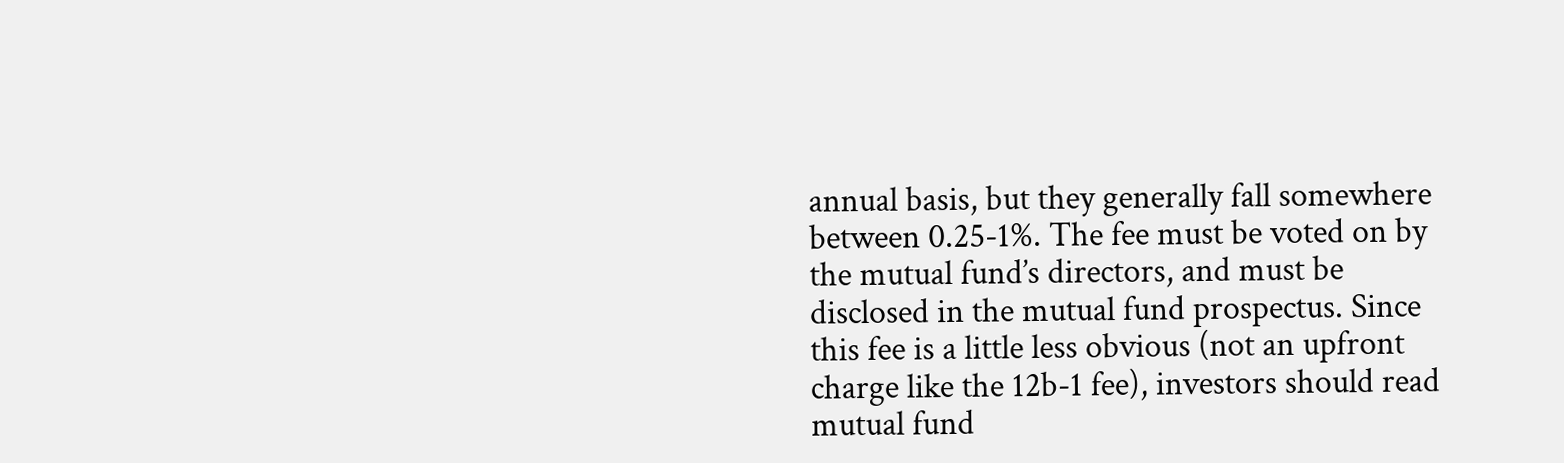annual basis, but they generally fall somewhere between 0.25-1%. The fee must be voted on by the mutual fund’s directors, and must be disclosed in the mutual fund prospectus. Since this fee is a little less obvious (not an upfront charge like the 12b-1 fee), investors should read mutual fund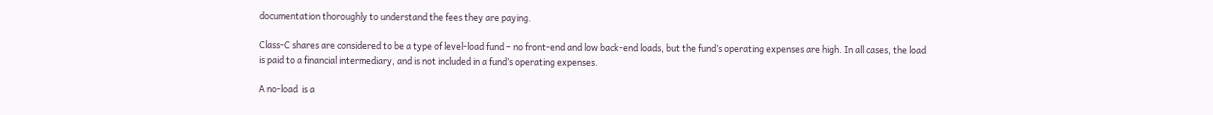documentation thoroughly to understand the fees they are paying.

Class-C shares are considered to be a type of level-load fund – no front-end and low back-end loads, but the fund’s operating expenses are high. In all cases, the load is paid to a financial intermediary, and is not included in a fund’s operating expenses.

A no-load  is a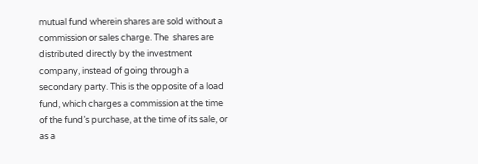mutual fund wherein shares are sold without a commission or sales charge. The  shares are distributed directly by the investment company, instead of going through a secondary party. This is the opposite of a load fund, which charges a commission at the time of the fund’s purchase, at the time of its sale, or as a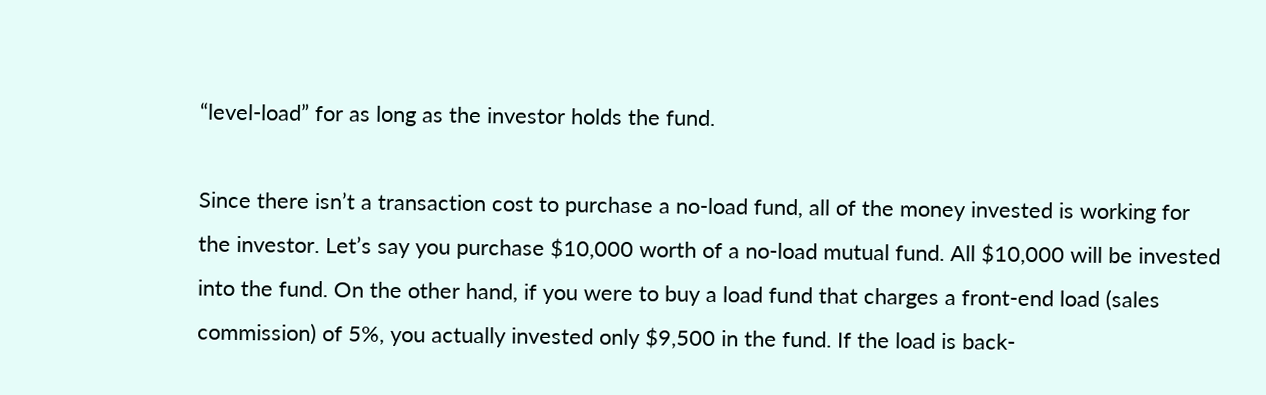“level-load” for as long as the investor holds the fund.

Since there isn’t a transaction cost to purchase a no-load fund, all of the money invested is working for the investor. Let’s say you purchase $10,000 worth of a no-load mutual fund. All $10,000 will be invested into the fund. On the other hand, if you were to buy a load fund that charges a front-end load (sales commission) of 5%, you actually invested only $9,500 in the fund. If the load is back-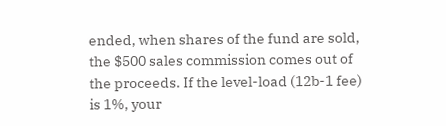ended, when shares of the fund are sold, the $500 sales commission comes out of the proceeds. If the level-load (12b-1 fee) is 1%, your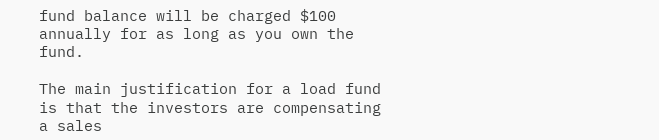fund balance will be charged $100 annually for as long as you own the fund.

The main justification for a load fund is that the investors are compensating a sales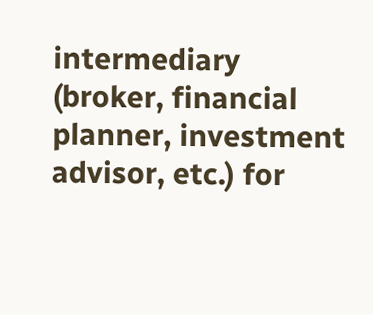intermediary (broker, financial planner, investment advisor, etc.) for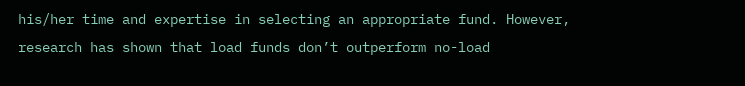his/her time and expertise in selecting an appropriate fund. However, research has shown that load funds don’t outperform no-load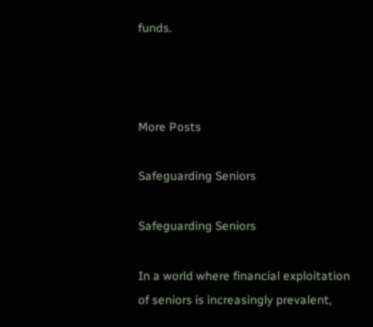funds.



More Posts

Safeguarding Seniors

Safeguarding Seniors

In a world where financial exploitation of seniors is increasingly prevalent,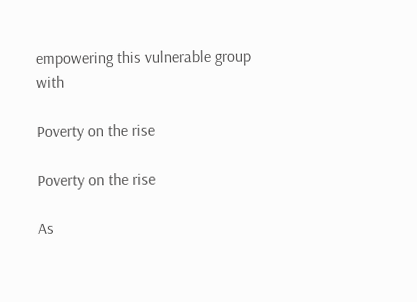empowering this vulnerable group with

Poverty on the rise

Poverty on the rise

As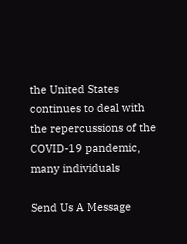the United States continues to deal with the repercussions of the COVID-19 pandemic, many individuals

Send Us A Message